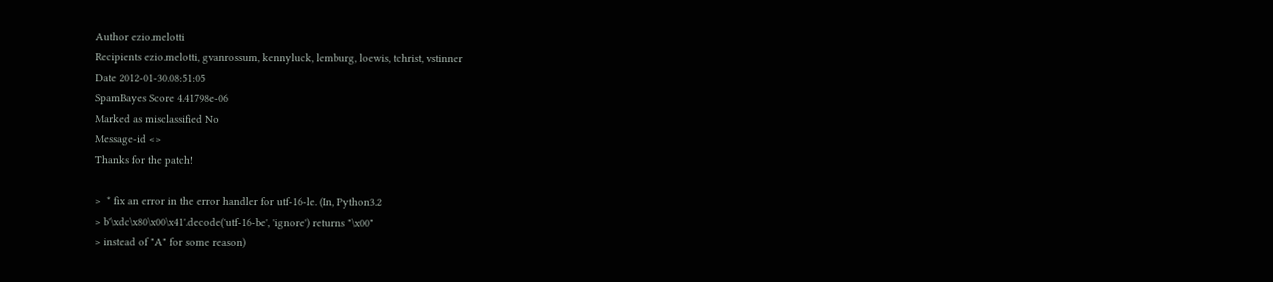Author ezio.melotti
Recipients ezio.melotti, gvanrossum, kennyluck, lemburg, loewis, tchrist, vstinner
Date 2012-01-30.08:51:05
SpamBayes Score 4.41798e-06
Marked as misclassified No
Message-id <>
Thanks for the patch!

>  * fix an error in the error handler for utf-16-le. (In, Python3.2
> b'\xdc\x80\x00\x41'.decode('utf-16-be', 'ignore') returns "\x00"
> instead of "A" for some reason)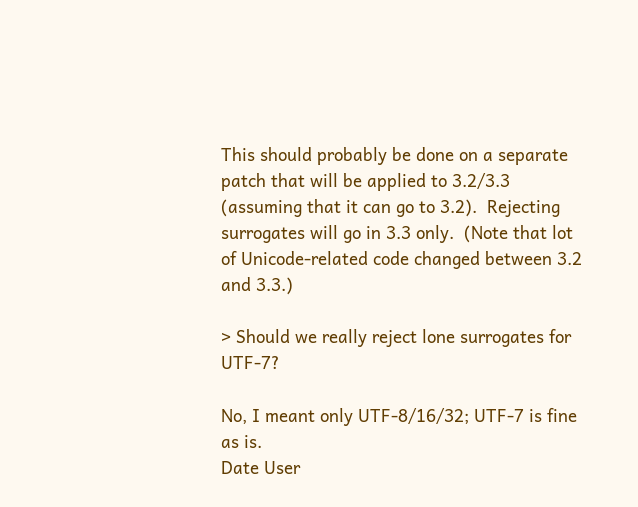This should probably be done on a separate patch that will be applied to 3.2/3.3 (assuming that it can go to 3.2).  Rejecting surrogates will go in 3.3 only.  (Note that lot of Unicode-related code changed between 3.2 and 3.3.)

> Should we really reject lone surrogates for UTF-7?

No, I meant only UTF-8/16/32; UTF-7 is fine as is.
Date User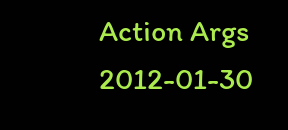Action Args
2012-01-30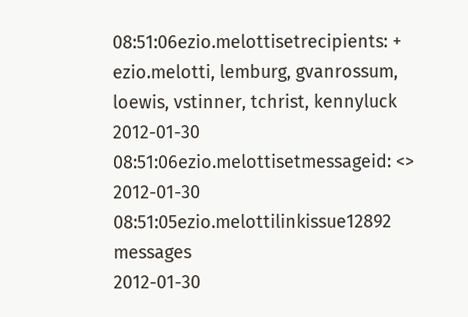08:51:06ezio.melottisetrecipients: + ezio.melotti, lemburg, gvanrossum, loewis, vstinner, tchrist, kennyluck
2012-01-30 08:51:06ezio.melottisetmessageid: <>
2012-01-30 08:51:05ezio.melottilinkissue12892 messages
2012-01-30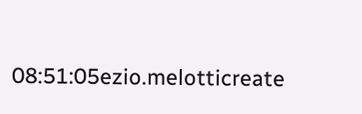08:51:05ezio.melotticreate